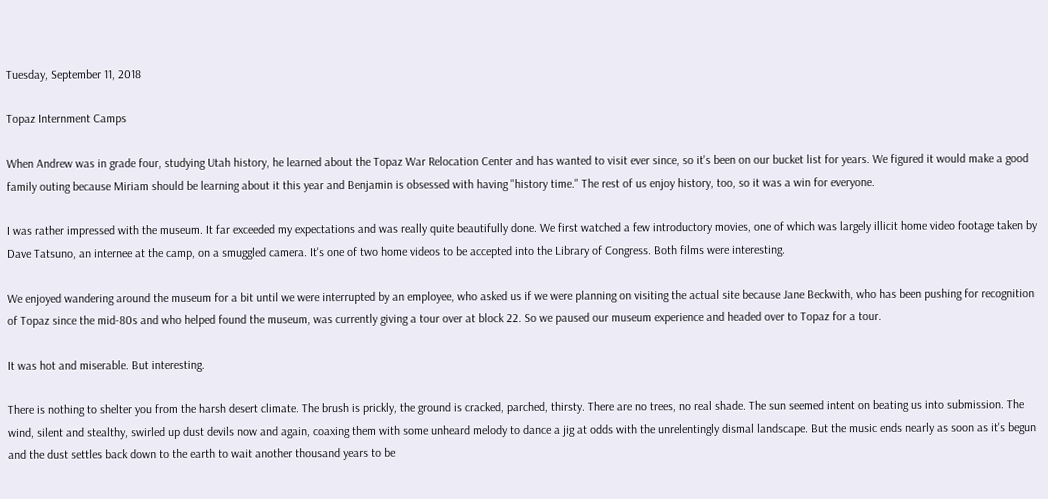Tuesday, September 11, 2018

Topaz Internment Camps

When Andrew was in grade four, studying Utah history, he learned about the Topaz War Relocation Center and has wanted to visit ever since, so it's been on our bucket list for years. We figured it would make a good family outing because Miriam should be learning about it this year and Benjamin is obsessed with having "history time." The rest of us enjoy history, too, so it was a win for everyone.

I was rather impressed with the museum. It far exceeded my expectations and was really quite beautifully done. We first watched a few introductory movies, one of which was largely illicit home video footage taken by Dave Tatsuno, an internee at the camp, on a smuggled camera. It's one of two home videos to be accepted into the Library of Congress. Both films were interesting.

We enjoyed wandering around the museum for a bit until we were interrupted by an employee, who asked us if we were planning on visiting the actual site because Jane Beckwith, who has been pushing for recognition of Topaz since the mid-80s and who helped found the museum, was currently giving a tour over at block 22. So we paused our museum experience and headed over to Topaz for a tour.

It was hot and miserable. But interesting.

There is nothing to shelter you from the harsh desert climate. The brush is prickly, the ground is cracked, parched, thirsty. There are no trees, no real shade. The sun seemed intent on beating us into submission. The wind, silent and stealthy, swirled up dust devils now and again, coaxing them with some unheard melody to dance a jig at odds with the unrelentingly dismal landscape. But the music ends nearly as soon as it's begun and the dust settles back down to the earth to wait another thousand years to be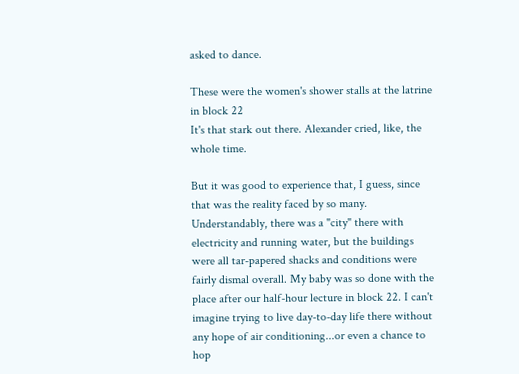asked to dance.

These were the women's shower stalls at the latrine in block 22
It's that stark out there. Alexander cried, like, the whole time.

But it was good to experience that, I guess, since that was the reality faced by so many. Understandably, there was a "city" there with electricity and running water, but the buildings were all tar-papered shacks and conditions were fairly dismal overall. My baby was so done with the place after our half-hour lecture in block 22. I can't imagine trying to live day-to-day life there without any hope of air conditioning...or even a chance to hop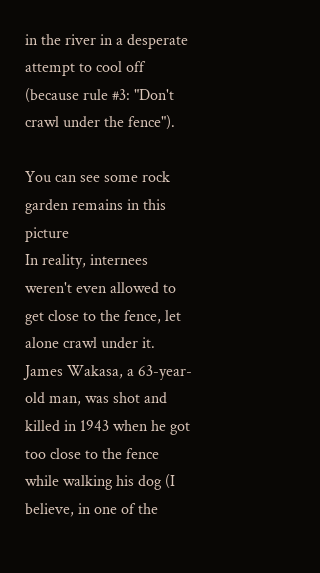in the river in a desperate attempt to cool off (because rule #3: "Don't crawl under the fence").

You can see some rock garden remains in this picture
In reality, internees weren't even allowed to get close to the fence, let alone crawl under it. James Wakasa, a 63-year-old man, was shot and killed in 1943 when he got too close to the fence while walking his dog (I believe, in one of the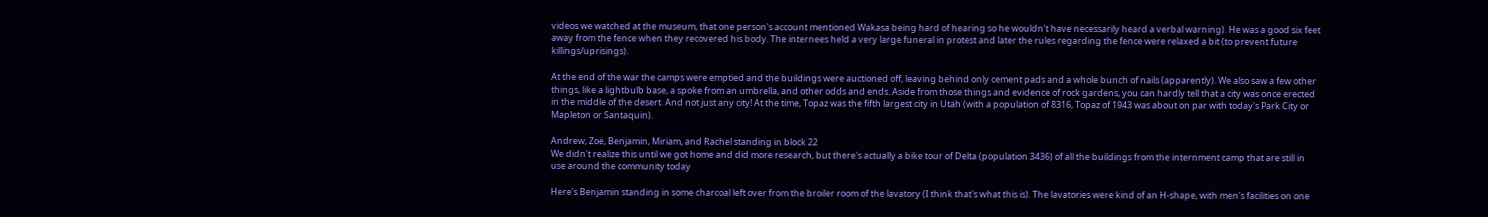videos we watched at the museum, that one person's account mentioned Wakasa being hard of hearing so he wouldn't have necessarily heard a verbal warning). He was a good six feet away from the fence when they recovered his body. The internees held a very large funeral in protest and later the rules regarding the fence were relaxed a bit (to prevent future killings/uprisings).

At the end of the war the camps were emptied and the buildings were auctioned off, leaving behind only cement pads and a whole bunch of nails (apparently). We also saw a few other things, like a lightbulb base, a spoke from an umbrella, and other odds and ends. Aside from those things and evidence of rock gardens, you can hardly tell that a city was once erected in the middle of the desert. And not just any city! At the time, Topaz was the fifth largest city in Utah (with a population of 8316, Topaz of 1943 was about on par with today's Park City or Mapleton or Santaquin).

Andrew, Zoë, Benjamin, Miriam, and Rachel standing in block 22
We didn't realize this until we got home and did more research, but there's actually a bike tour of Delta (population 3436) of all the buildings from the internment camp that are still in use around the community today

Here's Benjamin standing in some charcoal left over from the broiler room of the lavatory (I think that's what this is). The lavatories were kind of an H-shape, with men's facilities on one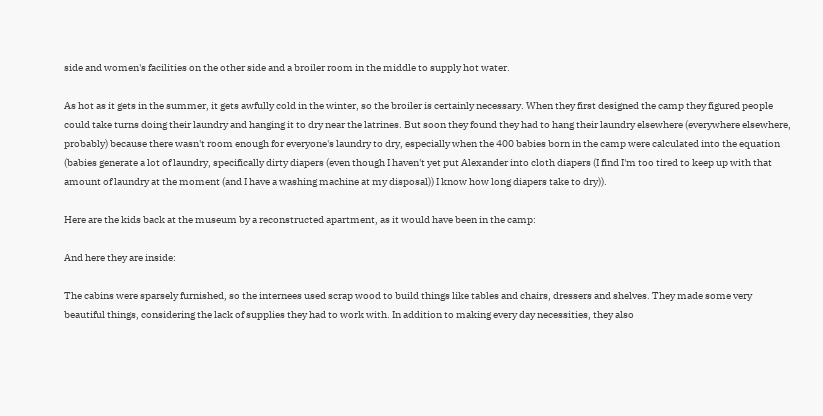side and women's facilities on the other side and a broiler room in the middle to supply hot water.

As hot as it gets in the summer, it gets awfully cold in the winter, so the broiler is certainly necessary. When they first designed the camp they figured people could take turns doing their laundry and hanging it to dry near the latrines. But soon they found they had to hang their laundry elsewhere (everywhere elsewhere, probably) because there wasn't room enough for everyone's laundry to dry, especially when the 400 babies born in the camp were calculated into the equation (babies generate a lot of laundry, specifically dirty diapers (even though I haven't yet put Alexander into cloth diapers (I find I'm too tired to keep up with that amount of laundry at the moment (and I have a washing machine at my disposal)) I know how long diapers take to dry)).

Here are the kids back at the museum by a reconstructed apartment, as it would have been in the camp:

And here they are inside:

The cabins were sparsely furnished, so the internees used scrap wood to build things like tables and chairs, dressers and shelves. They made some very beautiful things, considering the lack of supplies they had to work with. In addition to making every day necessities, they also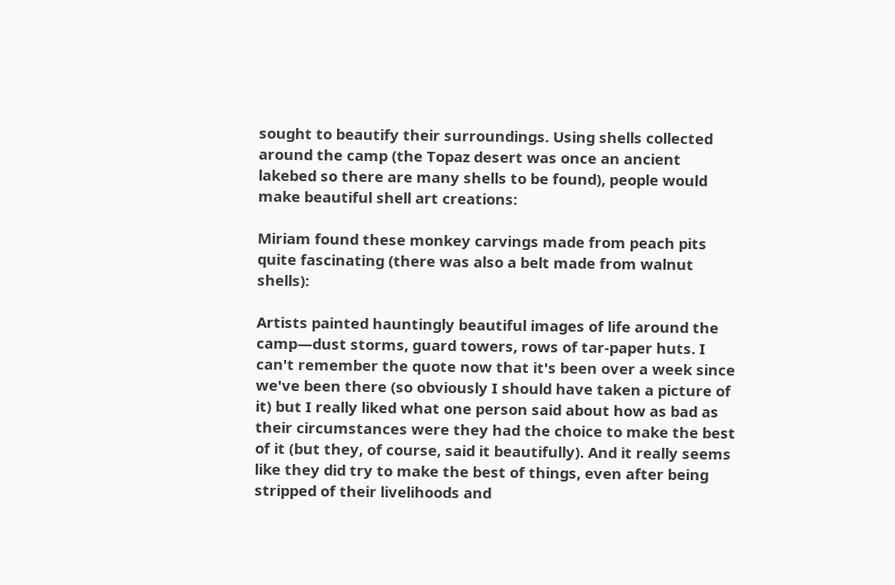sought to beautify their surroundings. Using shells collected around the camp (the Topaz desert was once an ancient lakebed so there are many shells to be found), people would make beautiful shell art creations:

Miriam found these monkey carvings made from peach pits quite fascinating (there was also a belt made from walnut shells):

Artists painted hauntingly beautiful images of life around the camp—dust storms, guard towers, rows of tar-paper huts. I can't remember the quote now that it's been over a week since we've been there (so obviously I should have taken a picture of it) but I really liked what one person said about how as bad as their circumstances were they had the choice to make the best of it (but they, of course, said it beautifully). And it really seems like they did try to make the best of things, even after being stripped of their livelihoods and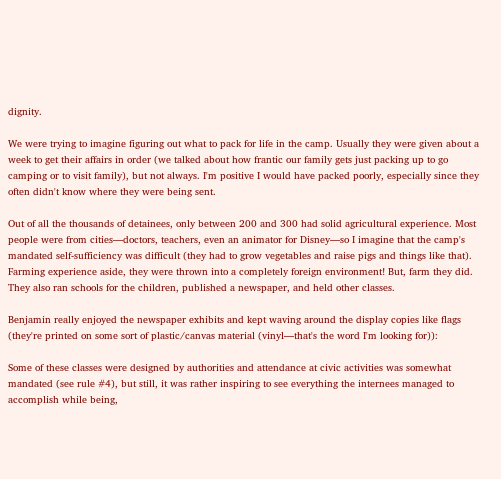dignity.

We were trying to imagine figuring out what to pack for life in the camp. Usually they were given about a week to get their affairs in order (we talked about how frantic our family gets just packing up to go camping or to visit family), but not always. I'm positive I would have packed poorly, especially since they often didn't know where they were being sent.

Out of all the thousands of detainees, only between 200 and 300 had solid agricultural experience. Most people were from cities—doctors, teachers, even an animator for Disney—so I imagine that the camp's mandated self-sufficiency was difficult (they had to grow vegetables and raise pigs and things like that). Farming experience aside, they were thrown into a completely foreign environment! But, farm they did. They also ran schools for the children, published a newspaper, and held other classes.

Benjamin really enjoyed the newspaper exhibits and kept waving around the display copies like flags (they're printed on some sort of plastic/canvas material (vinyl—that's the word I'm looking for)):

Some of these classes were designed by authorities and attendance at civic activities was somewhat mandated (see rule #4), but still, it was rather inspiring to see everything the internees managed to accomplish while being,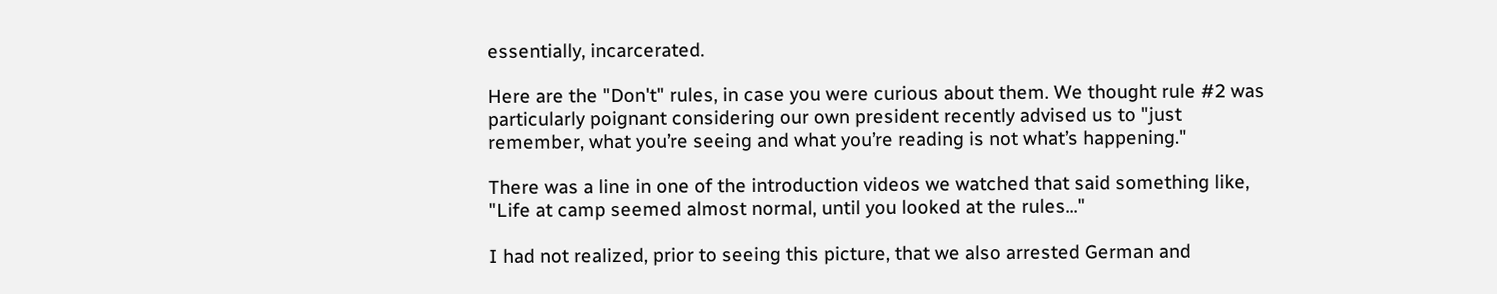essentially, incarcerated.

Here are the "Don't" rules, in case you were curious about them. We thought rule #2 was particularly poignant considering our own president recently advised us to "just remember, what you’re seeing and what you’re reading is not what’s happening."

There was a line in one of the introduction videos we watched that said something like, "Life at camp seemed almost normal, until you looked at the rules..."

I had not realized, prior to seeing this picture, that we also arrested German and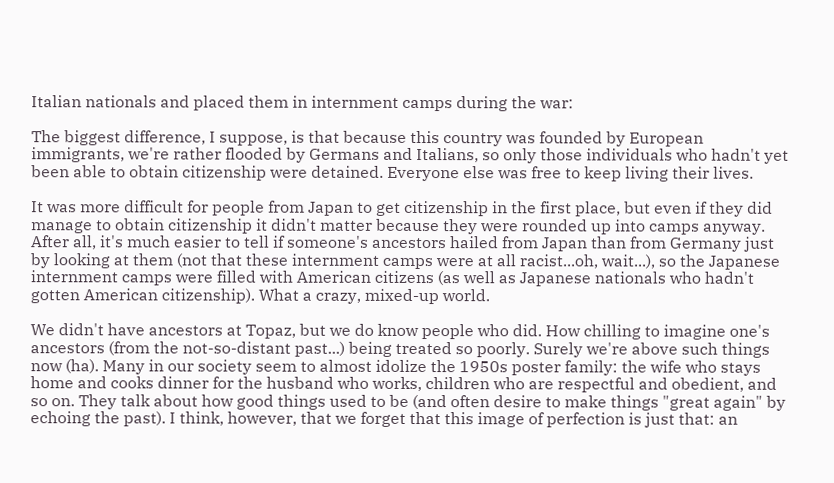Italian nationals and placed them in internment camps during the war:

The biggest difference, I suppose, is that because this country was founded by European immigrants, we're rather flooded by Germans and Italians, so only those individuals who hadn't yet been able to obtain citizenship were detained. Everyone else was free to keep living their lives.

It was more difficult for people from Japan to get citizenship in the first place, but even if they did manage to obtain citizenship it didn't matter because they were rounded up into camps anyway. After all, it's much easier to tell if someone's ancestors hailed from Japan than from Germany just by looking at them (not that these internment camps were at all racist...oh, wait...), so the Japanese internment camps were filled with American citizens (as well as Japanese nationals who hadn't gotten American citizenship). What a crazy, mixed-up world.

We didn't have ancestors at Topaz, but we do know people who did. How chilling to imagine one's ancestors (from the not-so-distant past...) being treated so poorly. Surely we're above such things now (ha). Many in our society seem to almost idolize the 1950s poster family: the wife who stays home and cooks dinner for the husband who works, children who are respectful and obedient, and so on. They talk about how good things used to be (and often desire to make things "great again" by echoing the past). I think, however, that we forget that this image of perfection is just that: an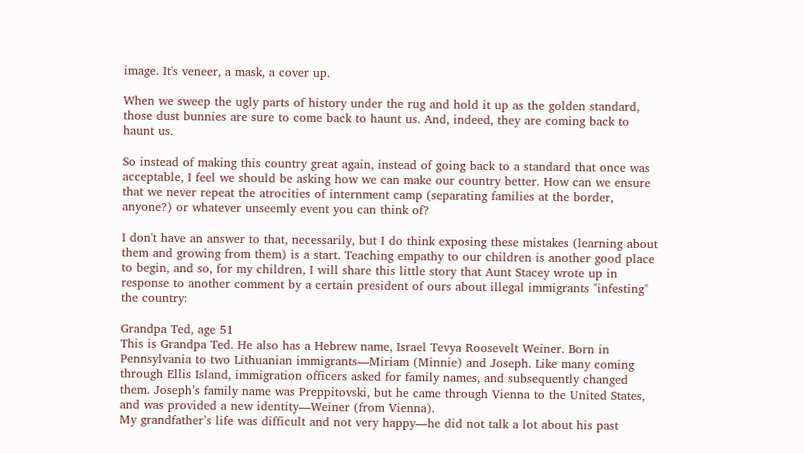image. It's veneer, a mask, a cover up.

When we sweep the ugly parts of history under the rug and hold it up as the golden standard, those dust bunnies are sure to come back to haunt us. And, indeed, they are coming back to haunt us.

So instead of making this country great again, instead of going back to a standard that once was acceptable, I feel we should be asking how we can make our country better. How can we ensure that we never repeat the atrocities of internment camp (separating families at the border, anyone?) or whatever unseemly event you can think of?

I don't have an answer to that, necessarily, but I do think exposing these mistakes (learning about them and growing from them) is a start. Teaching empathy to our children is another good place to begin, and so, for my children, I will share this little story that Aunt Stacey wrote up in response to another comment by a certain president of ours about illegal immigrants "infesting" the country:

Grandpa Ted, age 51
This is Grandpa Ted. He also has a Hebrew name, Israel Tevya Roosevelt Weiner. Born in Pennsylvania to two Lithuanian immigrants—Miriam (Minnie) and Joseph. Like many coming through Ellis Island, immigration officers asked for family names, and subsequently changed them. Joseph’s family name was Preppitovski, but he came through Vienna to the United States, and was provided a new identity—Weiner (from Vienna).
My grandfather’s life was difficult and not very happy—he did not talk a lot about his past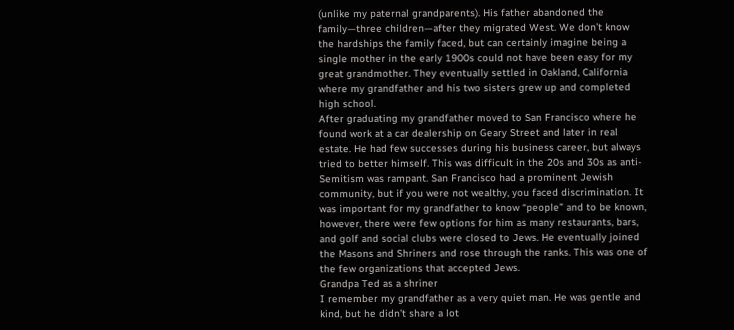(unlike my paternal grandparents). His father abandoned the family—three children—after they migrated West. We don’t know the hardships the family faced, but can certainly imagine being a single mother in the early 1900s could not have been easy for my great grandmother. They eventually settled in Oakland, California where my grandfather and his two sisters grew up and completed high school.
After graduating my grandfather moved to San Francisco where he found work at a car dealership on Geary Street and later in real estate. He had few successes during his business career, but always tried to better himself. This was difficult in the 20s and 30s as anti-Semitism was rampant. San Francisco had a prominent Jewish community, but if you were not wealthy, you faced discrimination. It was important for my grandfather to know “people” and to be known, however, there were few options for him as many restaurants, bars, and golf and social clubs were closed to Jews. He eventually joined the Masons and Shriners and rose through the ranks. This was one of the few organizations that accepted Jews.
Grandpa Ted as a shriner
I remember my grandfather as a very quiet man. He was gentle and kind, but he didn’t share a lot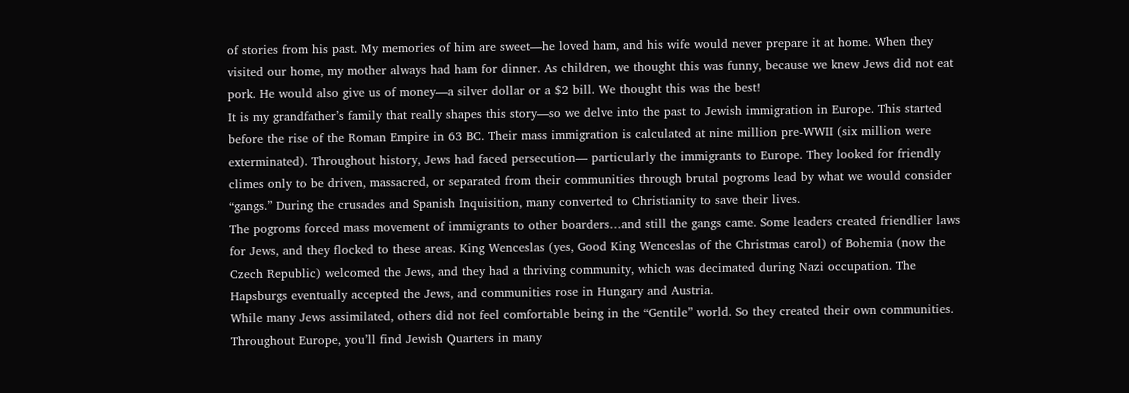of stories from his past. My memories of him are sweet—he loved ham, and his wife would never prepare it at home. When they visited our home, my mother always had ham for dinner. As children, we thought this was funny, because we knew Jews did not eat pork. He would also give us of money—a silver dollar or a $2 bill. We thought this was the best!
It is my grandfather’s family that really shapes this story—so we delve into the past to Jewish immigration in Europe. This started before the rise of the Roman Empire in 63 BC. Their mass immigration is calculated at nine million pre-WWII (six million were exterminated). Throughout history, Jews had faced persecution— particularly the immigrants to Europe. They looked for friendly climes only to be driven, massacred, or separated from their communities through brutal pogroms lead by what we would consider “gangs.” During the crusades and Spanish Inquisition, many converted to Christianity to save their lives.
The pogroms forced mass movement of immigrants to other boarders…and still the gangs came. Some leaders created friendlier laws for Jews, and they flocked to these areas. King Wenceslas (yes, Good King Wenceslas of the Christmas carol) of Bohemia (now the Czech Republic) welcomed the Jews, and they had a thriving community, which was decimated during Nazi occupation. The Hapsburgs eventually accepted the Jews, and communities rose in Hungary and Austria.
While many Jews assimilated, others did not feel comfortable being in the “Gentile” world. So they created their own communities. Throughout Europe, you’ll find Jewish Quarters in many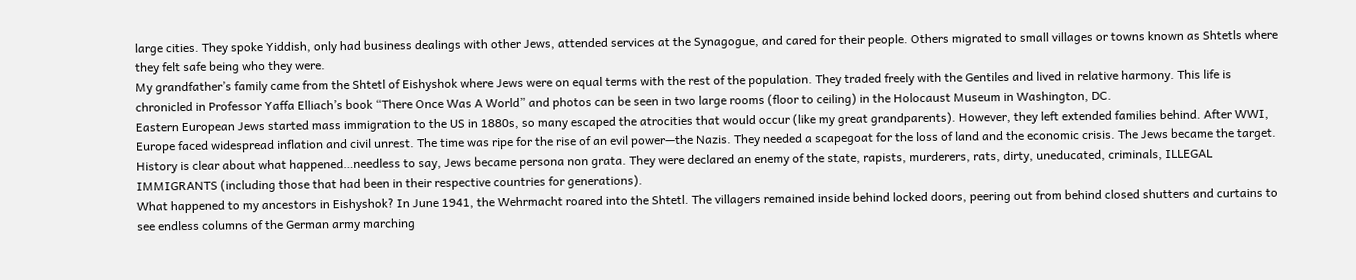large cities. They spoke Yiddish, only had business dealings with other Jews, attended services at the Synagogue, and cared for their people. Others migrated to small villages or towns known as Shtetls where they felt safe being who they were.
My grandfather’s family came from the Shtetl of Eishyshok where Jews were on equal terms with the rest of the population. They traded freely with the Gentiles and lived in relative harmony. This life is chronicled in Professor Yaffa Elliach’s book “There Once Was A World” and photos can be seen in two large rooms (floor to ceiling) in the Holocaust Museum in Washington, DC.
Eastern European Jews started mass immigration to the US in 1880s, so many escaped the atrocities that would occur (like my great grandparents). However, they left extended families behind. After WWI, Europe faced widespread inflation and civil unrest. The time was ripe for the rise of an evil power—the Nazis. They needed a scapegoat for the loss of land and the economic crisis. The Jews became the target. History is clear about what happened…needless to say, Jews became persona non grata. They were declared an enemy of the state, rapists, murderers, rats, dirty, uneducated, criminals, ILLEGAL IMMIGRANTS (including those that had been in their respective countries for generations).
What happened to my ancestors in Eishyshok? In June 1941, the Wehrmacht roared into the Shtetl. The villagers remained inside behind locked doors, peering out from behind closed shutters and curtains to see endless columns of the German army marching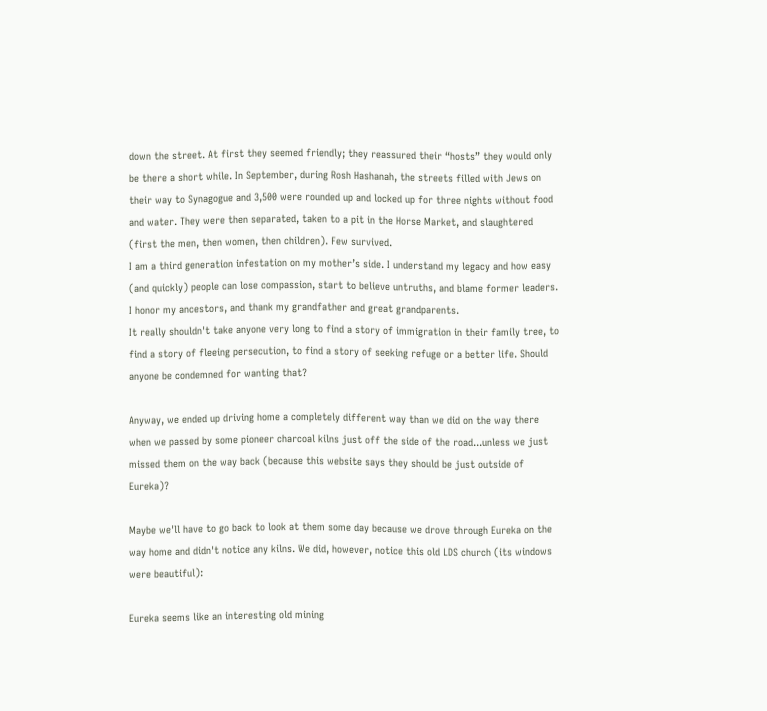down the street. At first they seemed friendly; they reassured their “hosts” they would only be there a short while. In September, during Rosh Hashanah, the streets filled with Jews on their way to Synagogue and 3,500 were rounded up and locked up for three nights without food and water. They were then separated, taken to a pit in the Horse Market, and slaughtered (first the men, then women, then children). Few survived.
I am a third generation infestation on my mother’s side. I understand my legacy and how easy (and quickly) people can lose compassion, start to believe untruths, and blame former leaders. I honor my ancestors, and thank my grandfather and great grandparents.
It really shouldn't take anyone very long to find a story of immigration in their family tree, to find a story of fleeing persecution, to find a story of seeking refuge or a better life. Should anyone be condemned for wanting that?

Anyway, we ended up driving home a completely different way than we did on the way there when we passed by some pioneer charcoal kilns just off the side of the road...unless we just missed them on the way back (because this website says they should be just outside of Eureka)?

Maybe we'll have to go back to look at them some day because we drove through Eureka on the way home and didn't notice any kilns. We did, however, notice this old LDS church (its windows were beautiful):

Eureka seems like an interesting old mining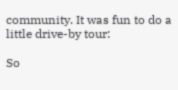community. It was fun to do a little drive-by tour:

So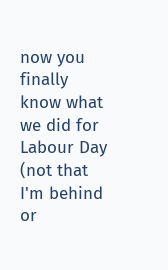now you finally know what we did for Labour Day (not that I'm behind or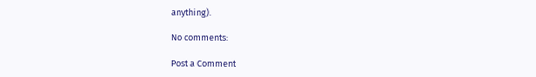anything).

No comments:

Post a Comment